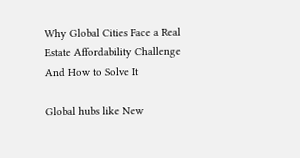Why Global Cities Face a Real Estate Affordability Challenge And How to Solve It

Global hubs like New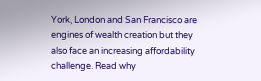York, London and San Francisco are engines of wealth creation but they also face an increasing affordability challenge. Read why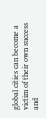global cities can become a victim of their own success and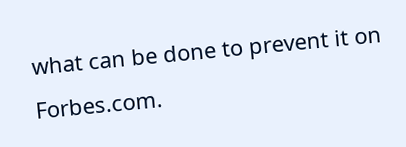what can be done to prevent it on Forbes.com.